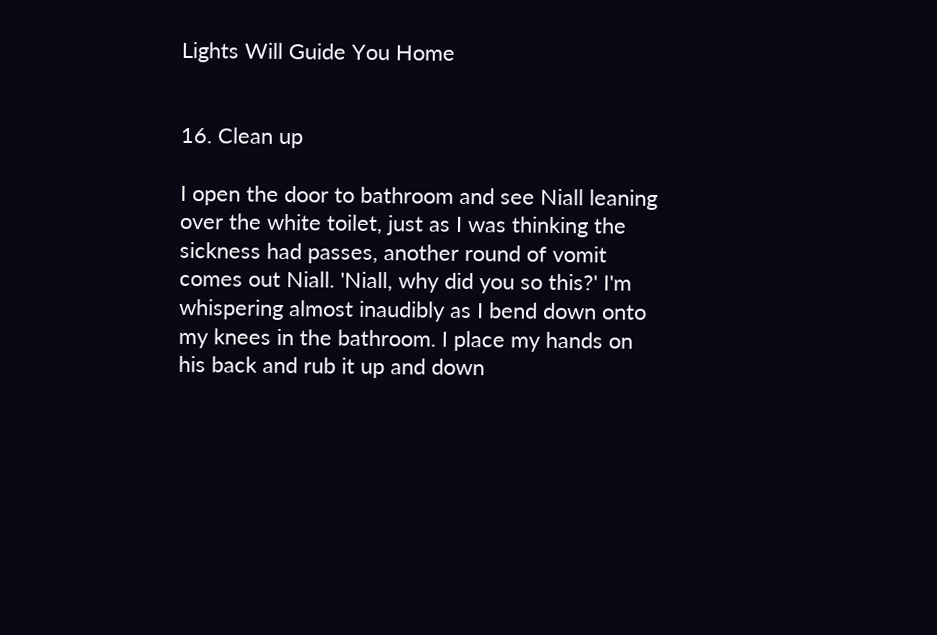Lights Will Guide You Home


16. Clean up

I open the door to bathroom and see Niall leaning over the white toilet, just as I was thinking the sickness had passes, another round of vomit comes out Niall. 'Niall, why did you so this?' I'm whispering almost inaudibly as I bend down onto my knees in the bathroom. I place my hands on his back and rub it up and down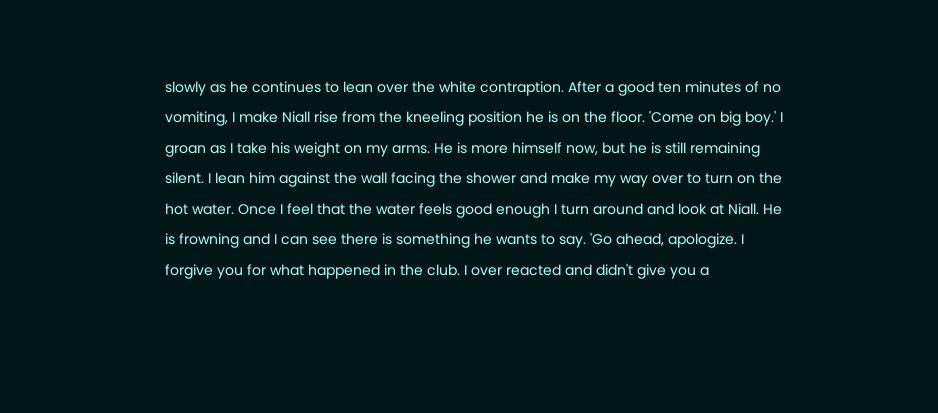slowly as he continues to lean over the white contraption. After a good ten minutes of no vomiting, I make Niall rise from the kneeling position he is on the floor. 'Come on big boy.' I groan as I take his weight on my arms. He is more himself now, but he is still remaining silent. I lean him against the wall facing the shower and make my way over to turn on the hot water. Once I feel that the water feels good enough I turn around and look at Niall. He is frowning and I can see there is something he wants to say. 'Go ahead, apologize. I forgive you for what happened in the club. I over reacted and didn't give you a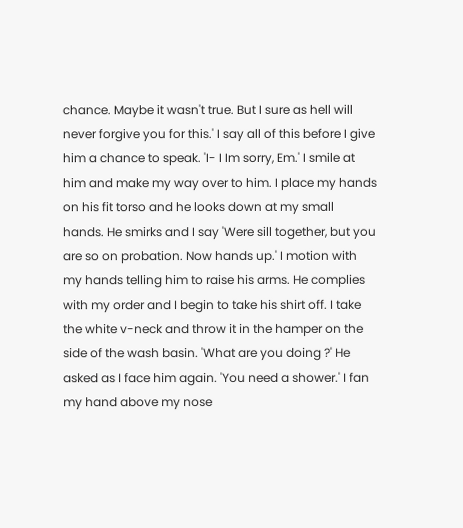chance. Maybe it wasn't true. But I sure as hell will never forgive you for this.' I say all of this before I give him a chance to speak. 'I- I Im sorry, Em.' I smile at him and make my way over to him. I place my hands on his fit torso and he looks down at my small hands. He smirks and I say 'Were sill together, but you are so on probation. Now hands up.' I motion with my hands telling him to raise his arms. He complies with my order and I begin to take his shirt off. I take the white v-neck and throw it in the hamper on the side of the wash basin. 'What are you doing ?' He asked as I face him again. 'You need a shower.' I fan my hand above my nose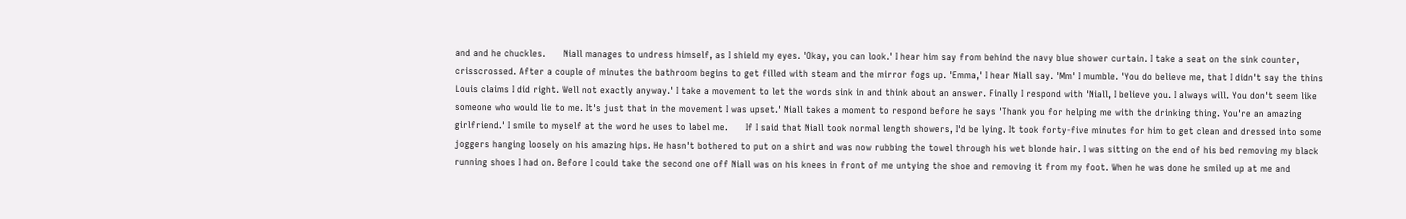and and he chuckles.      Niall manages to undress himself, as I shield my eyes. 'Okay, you can look.' I hear him say from behind the navy blue shower curtain. I take a seat on the sink counter, crisscrossed. After a couple of minutes the bathroom begins to get filled with steam and the mirror fogs up. 'Emma,' I hear Niall say. 'Mm' I mumble. 'You do believe me, that I didn't say the thins Louis claims I did right. Well not exactly anyway.' I take a movement to let the words sink in and think about an answer. Finally I respond with 'Niall, I believe you. I always will. You don't seem like someone who would lie to me. It's just that in the movement I was upset.' Niall takes a moment to respond before he says 'Thank you for helping me with the drinking thing. You're an amazing girlfriend.' I smile to myself at the word he uses to label me.      If I said that Niall took normal length showers, I'd be lying. It took forty-five minutes for him to get clean and dressed into some joggers hanging loosely on his amazing hips. He hasn't bothered to put on a shirt and was now rubbing the towel through his wet blonde hair. I was sitting on the end of his bed removing my black running shoes I had on. Before I could take the second one off Niall was on his knees in front of me untying the shoe and removing it from my foot. When he was done he smiled up at me and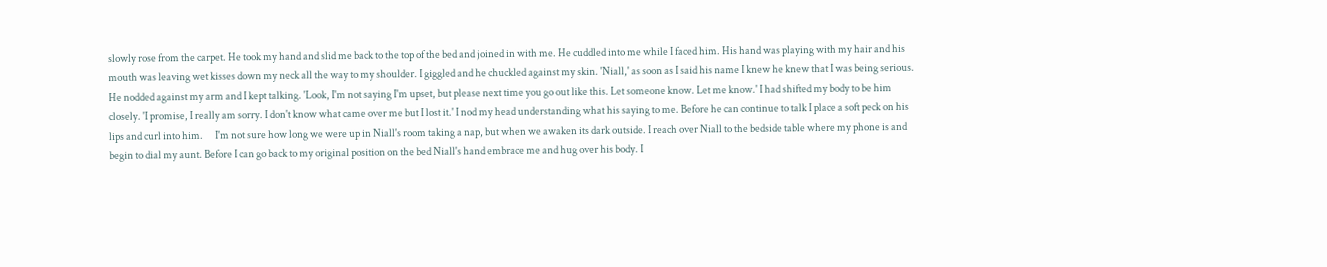slowly rose from the carpet. He took my hand and slid me back to the top of the bed and joined in with me. He cuddled into me while I faced him. His hand was playing with my hair and his mouth was leaving wet kisses down my neck all the way to my shoulder. I giggled and he chuckled against my skin. 'Niall,' as soon as I said his name I knew he knew that I was being serious. He nodded against my arm and I kept talking. 'Look, I'm not saying I'm upset, but please next time you go out like this. Let someone know. Let me know.' I had shifted my body to be him closely. 'I promise, I really am sorry. I don't know what came over me but I lost it.' I nod my head understanding what his saying to me. Before he can continue to talk I place a soft peck on his lips and curl into him.      I'm not sure how long we were up in Niall's room taking a nap, but when we awaken its dark outside. I reach over Niall to the bedside table where my phone is and begin to dial my aunt. Before I can go back to my original position on the bed Niall's hand embrace me and hug over his body. I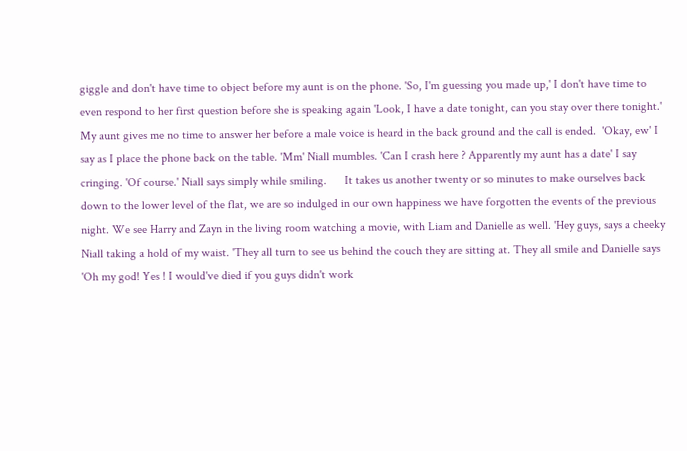giggle and don't have time to object before my aunt is on the phone. 'So, I'm guessing you made up,' I don't have time to even respond to her first question before she is speaking again 'Look, I have a date tonight, can you stay over there tonight.' My aunt gives me no time to answer her before a male voice is heard in the back ground and the call is ended.  'Okay, ew' I say as I place the phone back on the table. 'Mm' Niall mumbles. 'Can I crash here ? Apparently my aunt has a date' I say cringing. 'Of course.' Niall says simply while smiling.      It takes us another twenty or so minutes to make ourselves back down to the lower level of the flat, we are so indulged in our own happiness we have forgotten the events of the previous night. We see Harry and Zayn in the living room watching a movie, with Liam and Danielle as well. 'Hey guys, says a cheeky Niall taking a hold of my waist. 'They all turn to see us behind the couch they are sitting at. They all smile and Danielle says 'Oh my god! Yes ! I would've died if you guys didn't work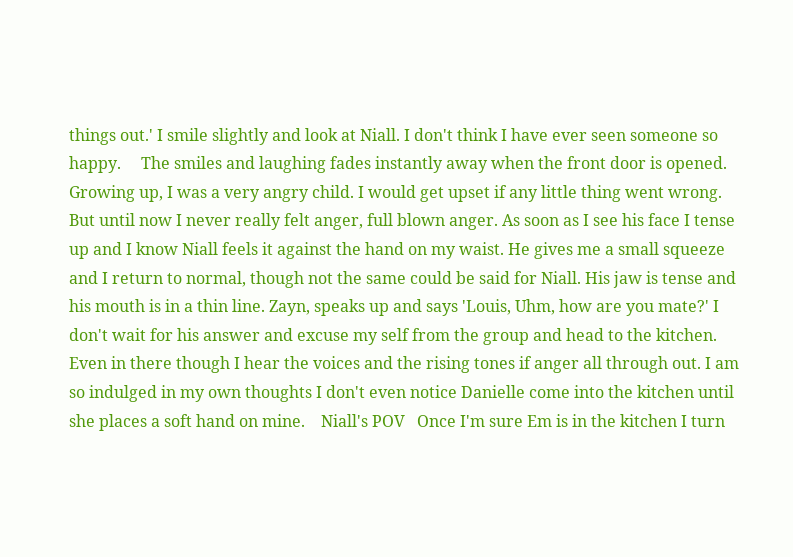things out.' I smile slightly and look at Niall. I don't think I have ever seen someone so happy.     The smiles and laughing fades instantly away when the front door is opened. Growing up, I was a very angry child. I would get upset if any little thing went wrong. But until now I never really felt anger, full blown anger. As soon as I see his face I tense up and I know Niall feels it against the hand on my waist. He gives me a small squeeze and I return to normal, though not the same could be said for Niall. His jaw is tense and his mouth is in a thin line. Zayn, speaks up and says 'Louis, Uhm, how are you mate?' I don't wait for his answer and excuse my self from the group and head to the kitchen. Even in there though I hear the voices and the rising tones if anger all through out. I am so indulged in my own thoughts I don't even notice Danielle come into the kitchen until she places a soft hand on mine.    Niall's POV   Once I'm sure Em is in the kitchen I turn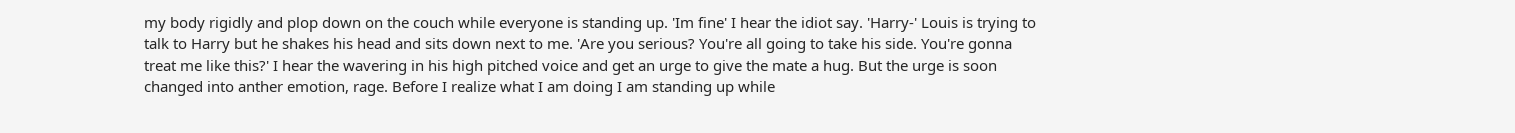my body rigidly and plop down on the couch while everyone is standing up. 'Im fine' I hear the idiot say. 'Harry-' Louis is trying to talk to Harry but he shakes his head and sits down next to me. 'Are you serious? You're all going to take his side. You're gonna treat me like this?' I hear the wavering in his high pitched voice and get an urge to give the mate a hug. But the urge is soon changed into anther emotion, rage. Before I realize what I am doing I am standing up while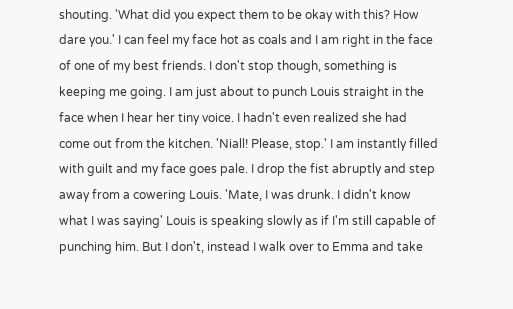shouting. 'What did you expect them to be okay with this? How dare you.' I can feel my face hot as coals and I am right in the face of one of my best friends. I don't stop though, something is keeping me going. I am just about to punch Louis straight in the face when I hear her tiny voice. I hadn't even realized she had come out from the kitchen. 'Niall! Please, stop.' I am instantly filled with guilt and my face goes pale. I drop the fist abruptly and step away from a cowering Louis. 'Mate, I was drunk. I didn't know what I was saying' Louis is speaking slowly as if I'm still capable of punching him. But I don't, instead I walk over to Emma and take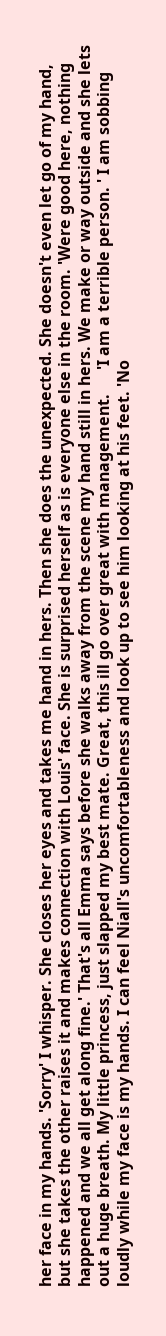her face in my hands. 'Sorry' I whisper. She closes her eyes and takes me hand in hers. Then she does the unexpected. She doesn't even let go of my hand, but she takes the other raises it and makes connection with Louis' face. She is surprised herself as is everyone else in the room. 'Were good here, nothing happened and we all get along fine.' That's all Emma says before she walks away from the scene my hand still in hers. We make or way outside and she lets out a huge breath. My little princess, just slapped my best mate. Great, this ill go over great with management.      'I am a terrible person. ' I am sobbing loudly while my face is my hands. I can feel Niall's uncomfortableness and look up to see him looking at his feet. 'No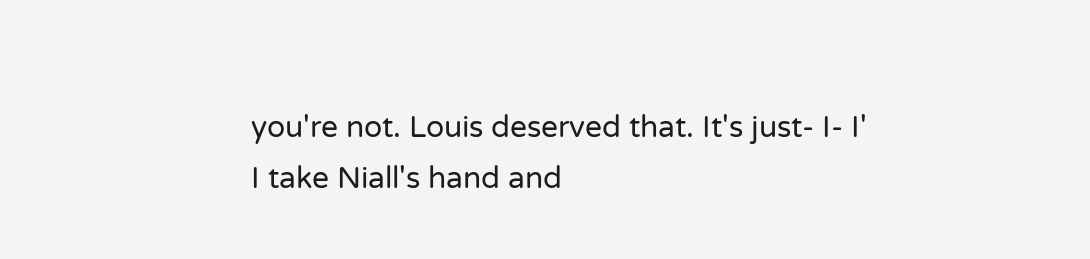you're not. Louis deserved that. It's just- I- I' I take Niall's hand and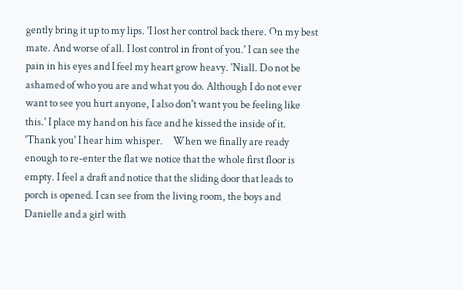gently bring it up to my lips. 'I lost her control back there. On my best mate. And worse of all. I lost control in front of you.' I can see the pain in his eyes and I feel my heart grow heavy. 'Niall. Do not be ashamed of who you are and what you do. Although I do not ever want to see you hurt anyone, I also don't want you be feeling like this.' I place my hand on his face and he kissed the inside of it. 'Thank you' I hear him whisper.     When we finally are ready enough to re-enter the flat we notice that the whole first floor is empty. I feel a draft and notice that the sliding door that leads to porch is opened. I can see from the living room, the boys and Danielle and a girl with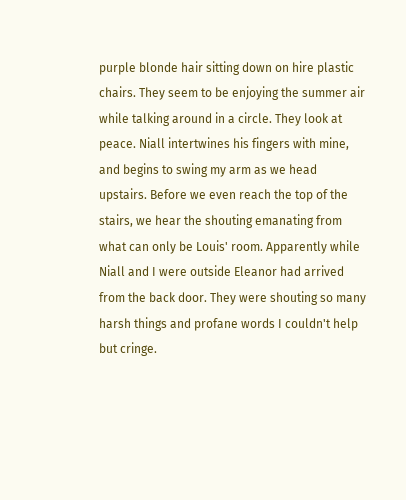purple blonde hair sitting down on hire plastic chairs. They seem to be enjoying the summer air while talking around in a circle. They look at peace. Niall intertwines his fingers with mine, and begins to swing my arm as we head upstairs. Before we even reach the top of the stairs, we hear the shouting emanating from what can only be Louis' room. Apparently while Niall and I were outside Eleanor had arrived from the back door. They were shouting so many harsh things and profane words I couldn't help but cringe.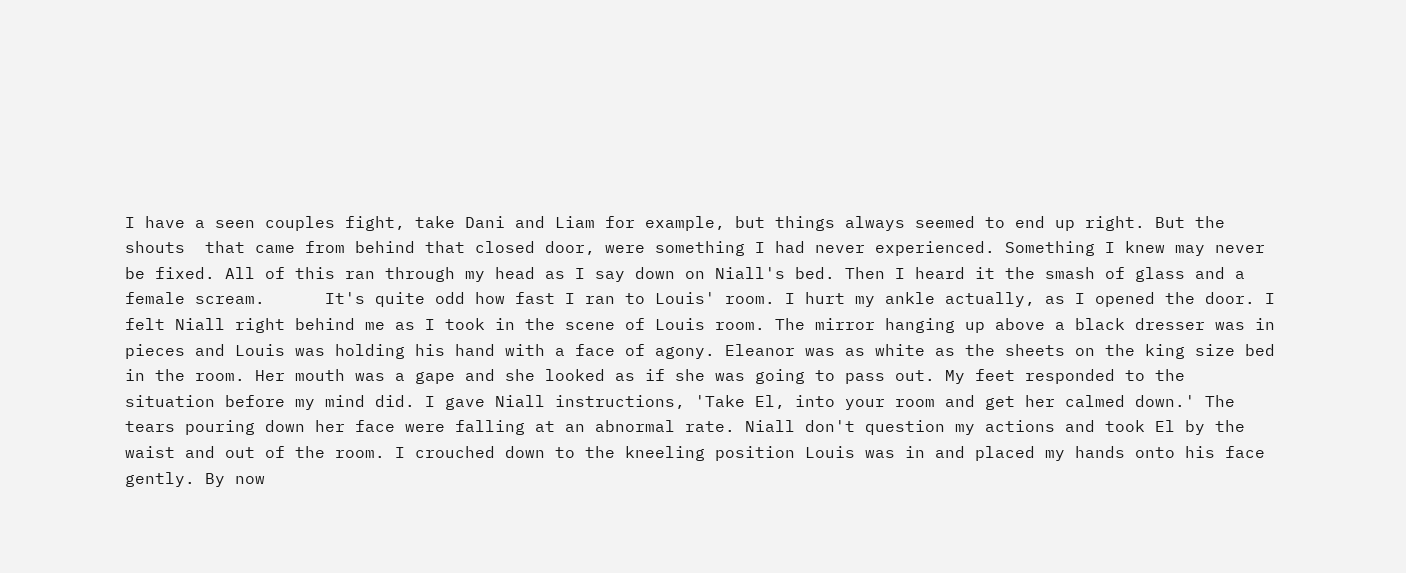I have a seen couples fight, take Dani and Liam for example, but things always seemed to end up right. But the shouts  that came from behind that closed door, were something I had never experienced. Something I knew may never be fixed. All of this ran through my head as I say down on Niall's bed. Then I heard it the smash of glass and a female scream.      It's quite odd how fast I ran to Louis' room. I hurt my ankle actually, as I opened the door. I felt Niall right behind me as I took in the scene of Louis room. The mirror hanging up above a black dresser was in pieces and Louis was holding his hand with a face of agony. Eleanor was as white as the sheets on the king size bed in the room. Her mouth was a gape and she looked as if she was going to pass out. My feet responded to the situation before my mind did. I gave Niall instructions, 'Take El, into your room and get her calmed down.' The tears pouring down her face were falling at an abnormal rate. Niall don't question my actions and took El by the waist and out of the room. I crouched down to the kneeling position Louis was in and placed my hands onto his face gently. By now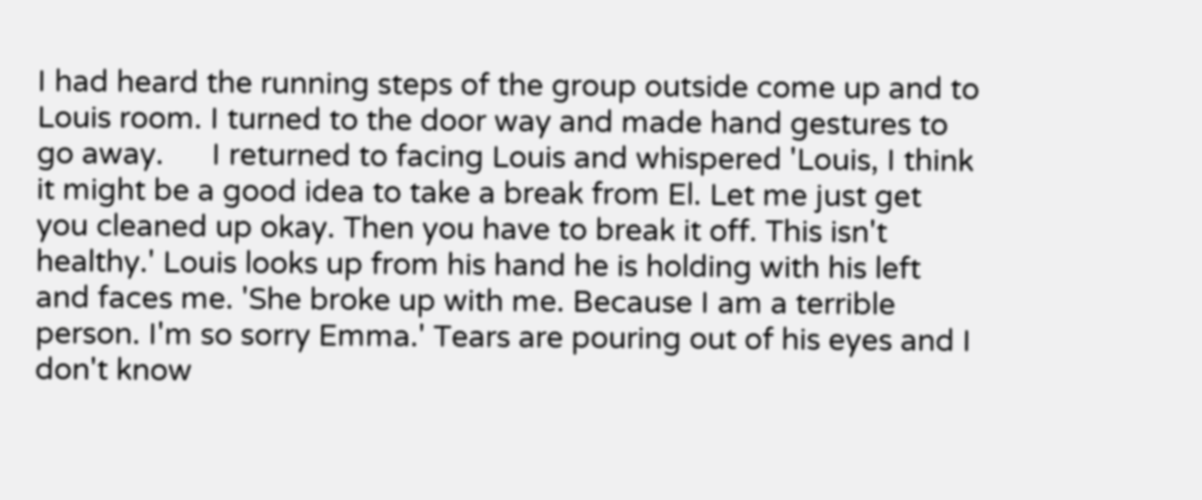I had heard the running steps of the group outside come up and to Louis room. I turned to the door way and made hand gestures to go away.      I returned to facing Louis and whispered 'Louis, I think it might be a good idea to take a break from El. Let me just get you cleaned up okay. Then you have to break it off. This isn't healthy.' Louis looks up from his hand he is holding with his left and faces me. 'She broke up with me. Because I am a terrible person. I'm so sorry Emma.' Tears are pouring out of his eyes and I don't know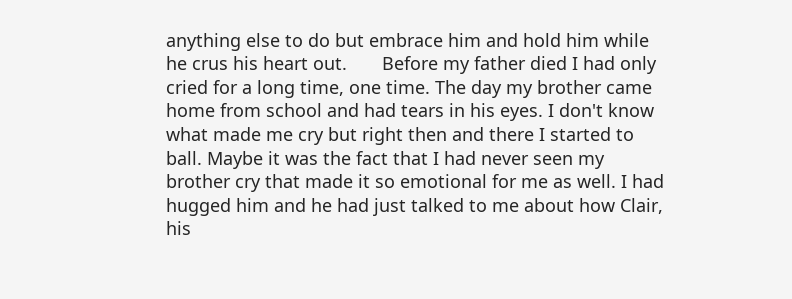anything else to do but embrace him and hold him while he crus his heart out.       Before my father died I had only cried for a long time, one time. The day my brother came home from school and had tears in his eyes. I don't know what made me cry but right then and there I started to ball. Maybe it was the fact that I had never seen my brother cry that made it so emotional for me as well. I had hugged him and he had just talked to me about how Clair, his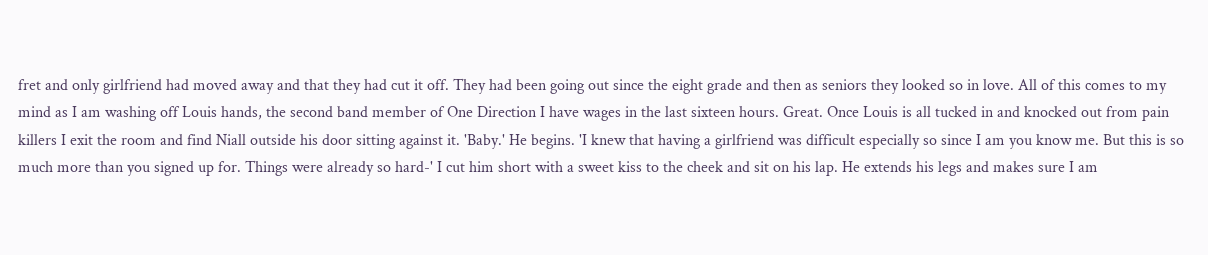fret and only girlfriend had moved away and that they had cut it off. They had been going out since the eight grade and then as seniors they looked so in love. All of this comes to my mind as I am washing off Louis hands, the second band member of One Direction I have wages in the last sixteen hours. Great. Once Louis is all tucked in and knocked out from pain killers I exit the room and find Niall outside his door sitting against it. 'Baby.' He begins. 'I knew that having a girlfriend was difficult especially so since I am you know me. But this is so much more than you signed up for. Things were already so hard-' I cut him short with a sweet kiss to the cheek and sit on his lap. He extends his legs and makes sure I am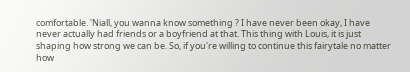comfortable. 'Niall, you wanna know something ? I have never been okay, I have never actually had friends or a boyfriend at that. This thing with Louis, it is just shaping how strong we can be. So, if you're willing to continue this fairytale no matter how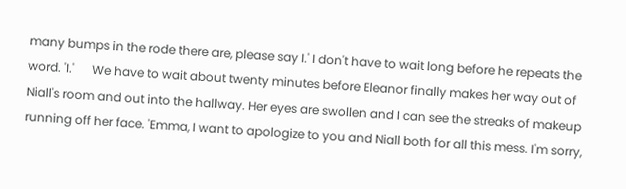many bumps in the rode there are, please say I.' I don't have to wait long before he repeats the word. 'I.'      We have to wait about twenty minutes before Eleanor finally makes her way out of Niall's room and out into the hallway. Her eyes are swollen and I can see the streaks of makeup running off her face. 'Emma, I want to apologize to you and Niall both for all this mess. I'm sorry,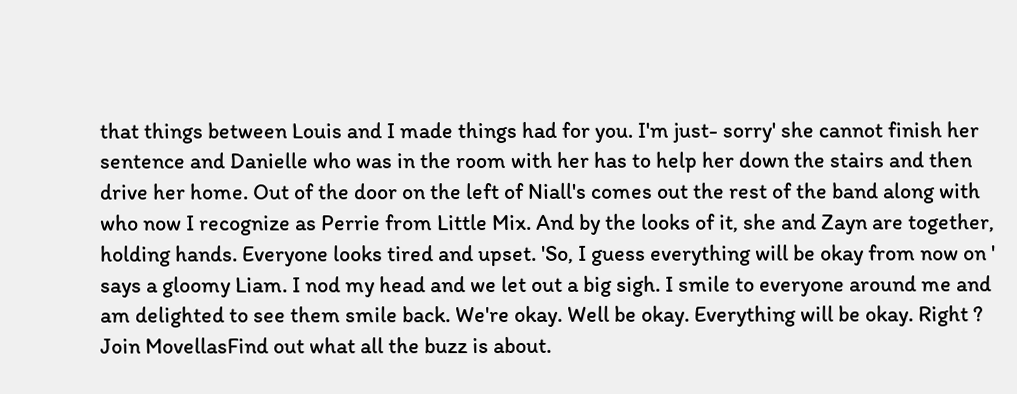that things between Louis and I made things had for you. I'm just- sorry' she cannot finish her sentence and Danielle who was in the room with her has to help her down the stairs and then drive her home. Out of the door on the left of Niall's comes out the rest of the band along with who now I recognize as Perrie from Little Mix. And by the looks of it, she and Zayn are together, holding hands. Everyone looks tired and upset. 'So, I guess everything will be okay from now on ' says a gloomy Liam. I nod my head and we let out a big sigh. I smile to everyone around me and am delighted to see them smile back. We're okay. Well be okay. Everything will be okay. Right ?
Join MovellasFind out what all the buzz is about.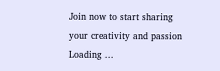Join now to start sharing your creativity and passion
Loading ...